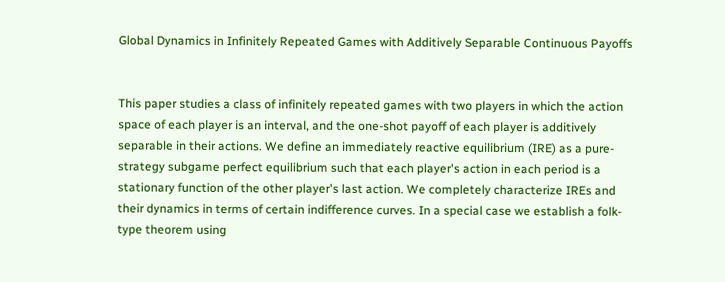Global Dynamics in Infinitely Repeated Games with Additively Separable Continuous Payoffs


This paper studies a class of infinitely repeated games with two players in which the action space of each player is an interval, and the one-shot payoff of each player is additively separable in their actions. We define an immediately reactive equilibrium (IRE) as a pure-strategy subgame perfect equilibrium such that each player's action in each period is a stationary function of the other player's last action. We completely characterize IREs and their dynamics in terms of certain indifference curves. In a special case we establish a folk-type theorem using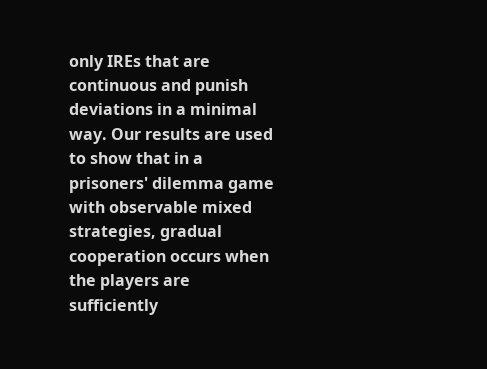only IREs that are continuous and punish deviations in a minimal way. Our results are used to show that in a prisoners' dilemma game with observable mixed strategies, gradual cooperation occurs when the players are sufficiently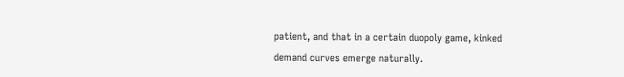patient, and that in a certain duopoly game, kinked demand curves emerge naturally.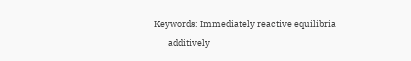Keywords: Immediately reactive equilibria
       additively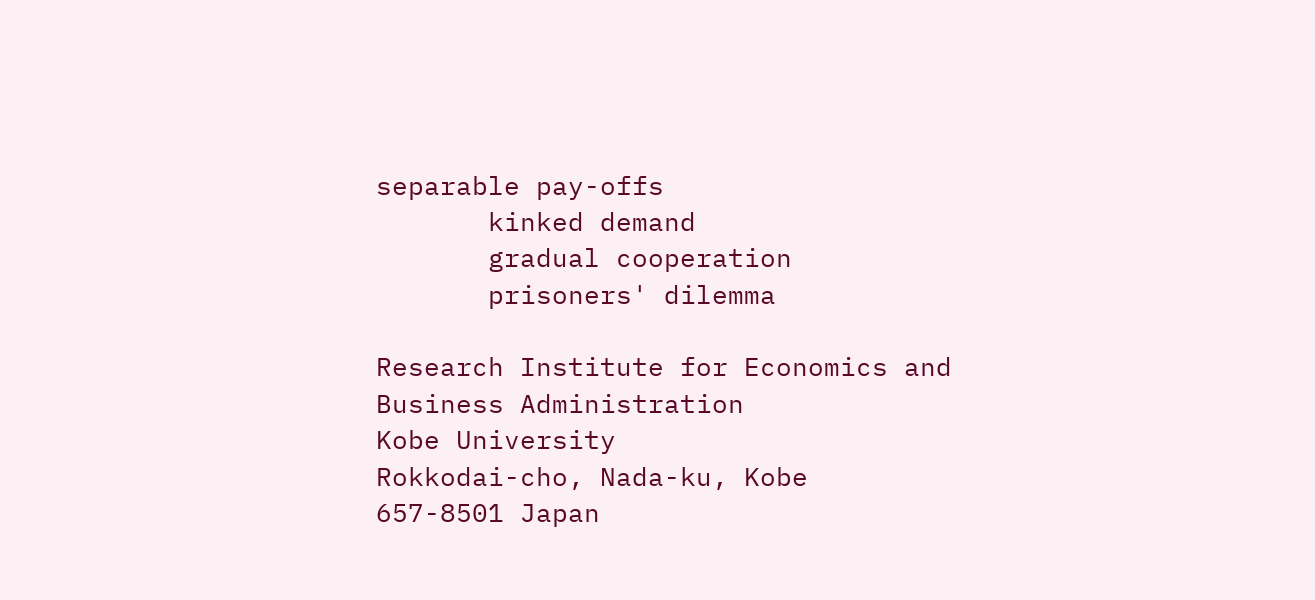separable pay-offs
       kinked demand
       gradual cooperation
       prisoners' dilemma

Research Institute for Economics and Business Administration
Kobe University
Rokkodai-cho, Nada-ku, Kobe
657-8501 Japan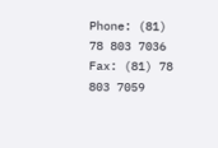Phone: (81) 78 803 7036
Fax: (81) 78 803 7059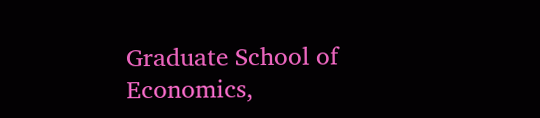Graduate School of Economics,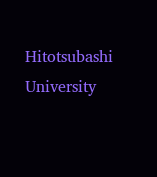Hitotsubashi University